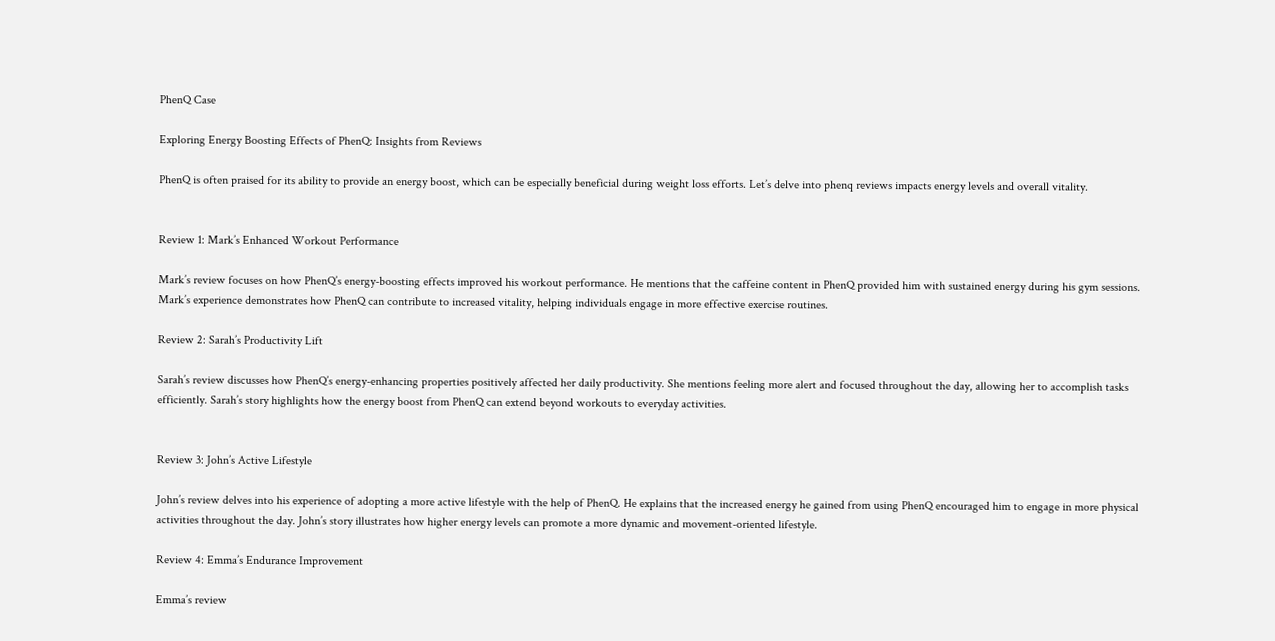PhenQ Case

Exploring Energy Boosting Effects of PhenQ: Insights from Reviews

PhenQ is often praised for its ability to provide an energy boost, which can be especially beneficial during weight loss efforts. Let’s delve into phenq reviews impacts energy levels and overall vitality.


Review 1: Mark’s Enhanced Workout Performance

Mark’s review focuses on how PhenQ’s energy-boosting effects improved his workout performance. He mentions that the caffeine content in PhenQ provided him with sustained energy during his gym sessions. Mark’s experience demonstrates how PhenQ can contribute to increased vitality, helping individuals engage in more effective exercise routines.

Review 2: Sarah’s Productivity Lift

Sarah’s review discusses how PhenQ’s energy-enhancing properties positively affected her daily productivity. She mentions feeling more alert and focused throughout the day, allowing her to accomplish tasks efficiently. Sarah’s story highlights how the energy boost from PhenQ can extend beyond workouts to everyday activities.


Review 3: John’s Active Lifestyle

John’s review delves into his experience of adopting a more active lifestyle with the help of PhenQ. He explains that the increased energy he gained from using PhenQ encouraged him to engage in more physical activities throughout the day. John’s story illustrates how higher energy levels can promote a more dynamic and movement-oriented lifestyle.

Review 4: Emma’s Endurance Improvement

Emma’s review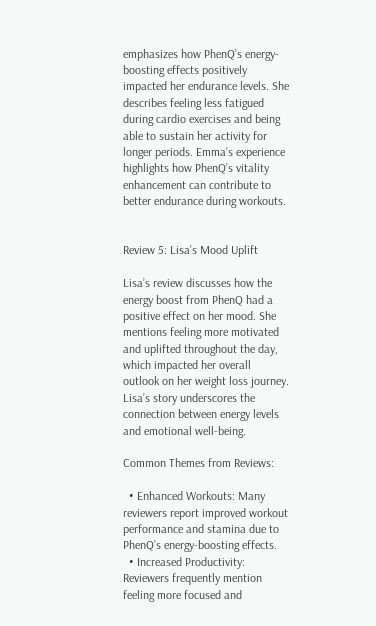emphasizes how PhenQ’s energy-boosting effects positively impacted her endurance levels. She describes feeling less fatigued during cardio exercises and being able to sustain her activity for longer periods. Emma’s experience highlights how PhenQ’s vitality enhancement can contribute to better endurance during workouts.


Review 5: Lisa’s Mood Uplift

Lisa’s review discusses how the energy boost from PhenQ had a positive effect on her mood. She mentions feeling more motivated and uplifted throughout the day, which impacted her overall outlook on her weight loss journey. Lisa’s story underscores the connection between energy levels and emotional well-being.

Common Themes from Reviews:

  • Enhanced Workouts: Many reviewers report improved workout performance and stamina due to PhenQ’s energy-boosting effects.
  • Increased Productivity: Reviewers frequently mention feeling more focused and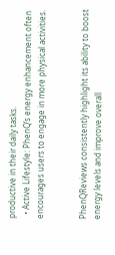productive in their daily tasks.
  • Active Lifestyle: PhenQ’s energy enhancement often encourages users to engage in more physical activities.


PhenQReviews consistently highlight its ability to boost energy levels and improve overall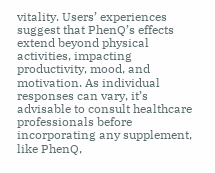vitality. Users’ experiences suggest that PhenQ’s effects extend beyond physical activities, impacting productivity, mood, and motivation. As individual responses can vary, it’s advisable to consult healthcare professionals before incorporating any supplement, like PhenQ,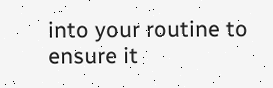into your routine to ensure it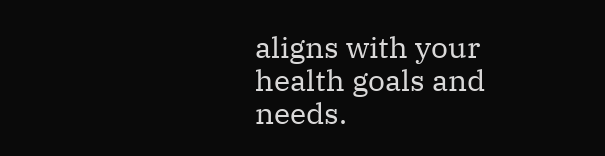aligns with your health goals and needs.